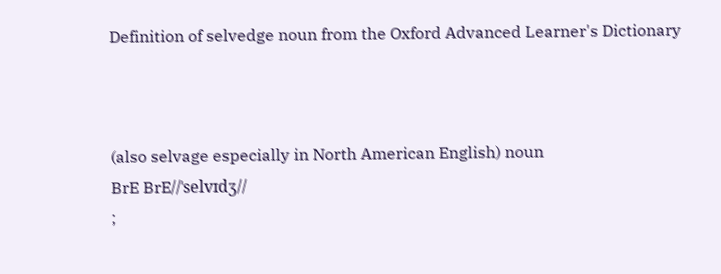Definition of selvedge noun from the Oxford Advanced Learner's Dictionary



(also selvage especially in North American English) noun
BrE BrE//ˈselvɪdʒ//
;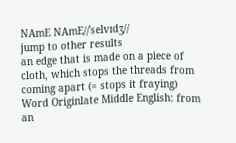NAmE NAmE//ˈselvɪdʒ//
jump to other results
an edge that is made on a piece of cloth, which stops the threads from coming apart (= stops it fraying) Word Originlate Middle English: from an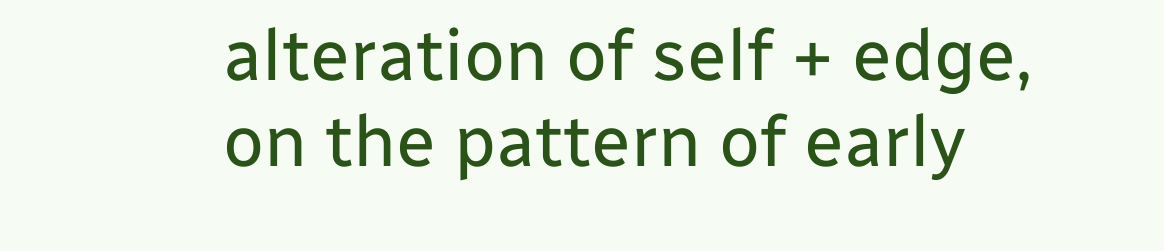alteration of self + edge, on the pattern of early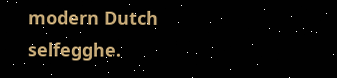modern Dutch selfegghe.